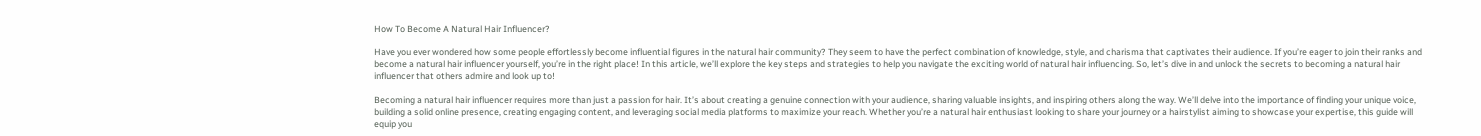How To Become A Natural Hair Influencer?

Have you ever wondered how some people effortlessly become influential figures in the natural hair community? They seem to have the perfect combination of knowledge, style, and charisma that captivates their audience. If you’re eager to join their ranks and become a natural hair influencer yourself, you’re in the right place! In this article, we’ll explore the key steps and strategies to help you navigate the exciting world of natural hair influencing. So, let’s dive in and unlock the secrets to becoming a natural hair influencer that others admire and look up to!

Becoming a natural hair influencer requires more than just a passion for hair. It’s about creating a genuine connection with your audience, sharing valuable insights, and inspiring others along the way. We’ll delve into the importance of finding your unique voice, building a solid online presence, creating engaging content, and leveraging social media platforms to maximize your reach. Whether you’re a natural hair enthusiast looking to share your journey or a hairstylist aiming to showcase your expertise, this guide will equip you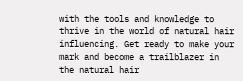with the tools and knowledge to thrive in the world of natural hair influencing. Get ready to make your mark and become a trailblazer in the natural hair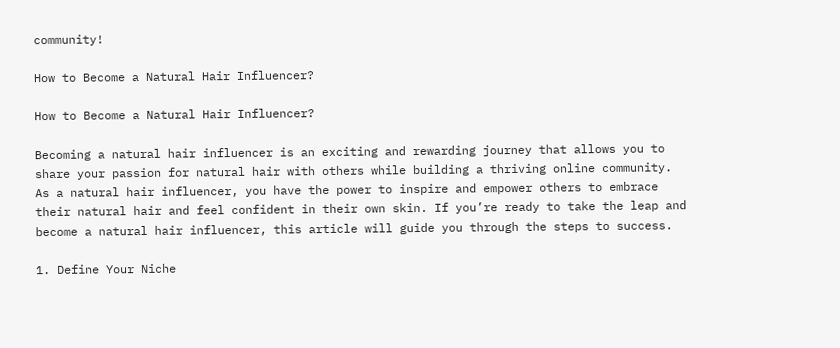community!

How to Become a Natural Hair Influencer?

How to Become a Natural Hair Influencer?

Becoming a natural hair influencer is an exciting and rewarding journey that allows you to share your passion for natural hair with others while building a thriving online community. As a natural hair influencer, you have the power to inspire and empower others to embrace their natural hair and feel confident in their own skin. If you’re ready to take the leap and become a natural hair influencer, this article will guide you through the steps to success.

1. Define Your Niche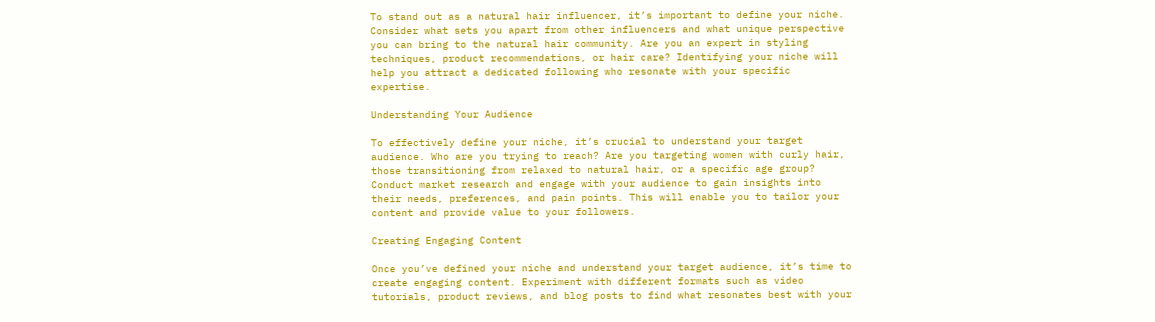To stand out as a natural hair influencer, it’s important to define your niche. Consider what sets you apart from other influencers and what unique perspective you can bring to the natural hair community. Are you an expert in styling techniques, product recommendations, or hair care? Identifying your niche will help you attract a dedicated following who resonate with your specific expertise.

Understanding Your Audience

To effectively define your niche, it’s crucial to understand your target audience. Who are you trying to reach? Are you targeting women with curly hair, those transitioning from relaxed to natural hair, or a specific age group? Conduct market research and engage with your audience to gain insights into their needs, preferences, and pain points. This will enable you to tailor your content and provide value to your followers.

Creating Engaging Content

Once you’ve defined your niche and understand your target audience, it’s time to create engaging content. Experiment with different formats such as video tutorials, product reviews, and blog posts to find what resonates best with your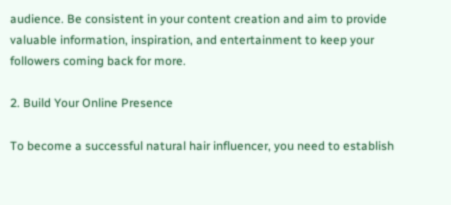audience. Be consistent in your content creation and aim to provide valuable information, inspiration, and entertainment to keep your followers coming back for more.

2. Build Your Online Presence

To become a successful natural hair influencer, you need to establish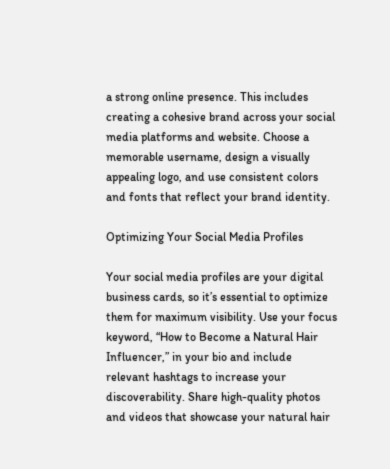a strong online presence. This includes creating a cohesive brand across your social media platforms and website. Choose a memorable username, design a visually appealing logo, and use consistent colors and fonts that reflect your brand identity.

Optimizing Your Social Media Profiles

Your social media profiles are your digital business cards, so it’s essential to optimize them for maximum visibility. Use your focus keyword, “How to Become a Natural Hair Influencer,” in your bio and include relevant hashtags to increase your discoverability. Share high-quality photos and videos that showcase your natural hair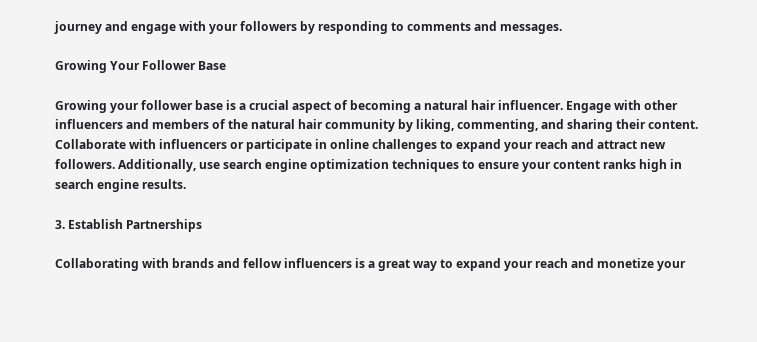journey and engage with your followers by responding to comments and messages.

Growing Your Follower Base

Growing your follower base is a crucial aspect of becoming a natural hair influencer. Engage with other influencers and members of the natural hair community by liking, commenting, and sharing their content. Collaborate with influencers or participate in online challenges to expand your reach and attract new followers. Additionally, use search engine optimization techniques to ensure your content ranks high in search engine results.

3. Establish Partnerships

Collaborating with brands and fellow influencers is a great way to expand your reach and monetize your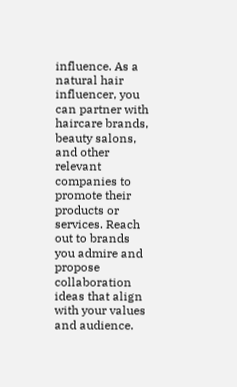influence. As a natural hair influencer, you can partner with haircare brands, beauty salons, and other relevant companies to promote their products or services. Reach out to brands you admire and propose collaboration ideas that align with your values and audience.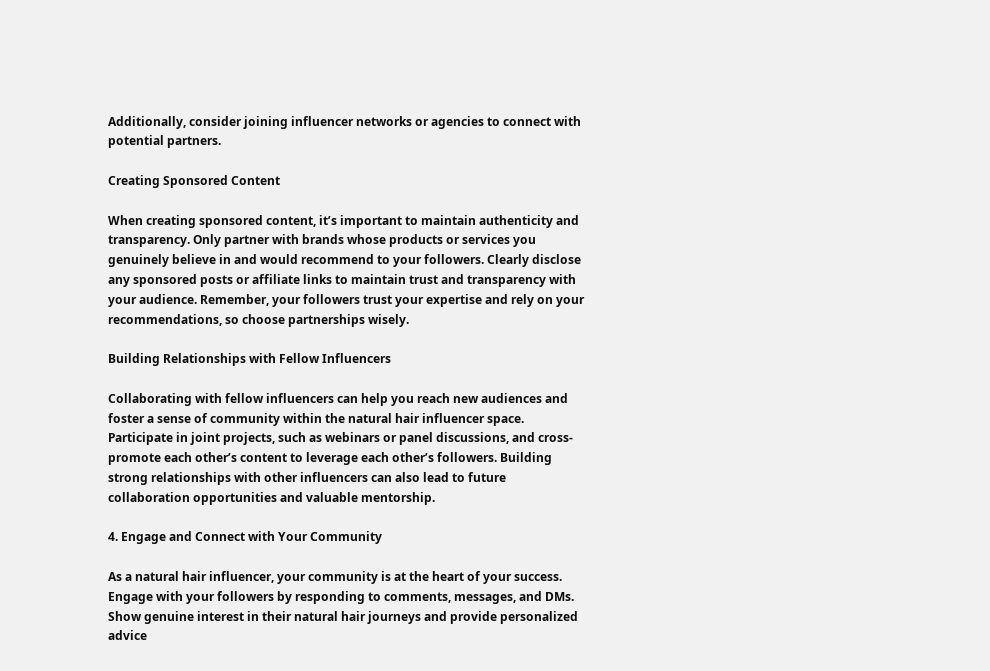Additionally, consider joining influencer networks or agencies to connect with potential partners.

Creating Sponsored Content

When creating sponsored content, it’s important to maintain authenticity and transparency. Only partner with brands whose products or services you genuinely believe in and would recommend to your followers. Clearly disclose any sponsored posts or affiliate links to maintain trust and transparency with your audience. Remember, your followers trust your expertise and rely on your recommendations, so choose partnerships wisely.

Building Relationships with Fellow Influencers

Collaborating with fellow influencers can help you reach new audiences and foster a sense of community within the natural hair influencer space. Participate in joint projects, such as webinars or panel discussions, and cross-promote each other’s content to leverage each other’s followers. Building strong relationships with other influencers can also lead to future collaboration opportunities and valuable mentorship.

4. Engage and Connect with Your Community

As a natural hair influencer, your community is at the heart of your success. Engage with your followers by responding to comments, messages, and DMs. Show genuine interest in their natural hair journeys and provide personalized advice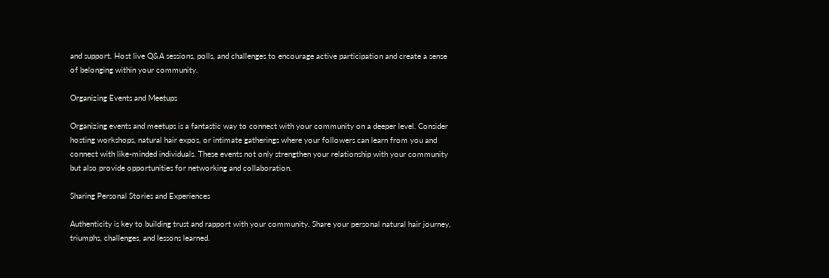and support. Host live Q&A sessions, polls, and challenges to encourage active participation and create a sense of belonging within your community.

Organizing Events and Meetups

Organizing events and meetups is a fantastic way to connect with your community on a deeper level. Consider hosting workshops, natural hair expos, or intimate gatherings where your followers can learn from you and connect with like-minded individuals. These events not only strengthen your relationship with your community but also provide opportunities for networking and collaboration.

Sharing Personal Stories and Experiences

Authenticity is key to building trust and rapport with your community. Share your personal natural hair journey, triumphs, challenges, and lessons learned.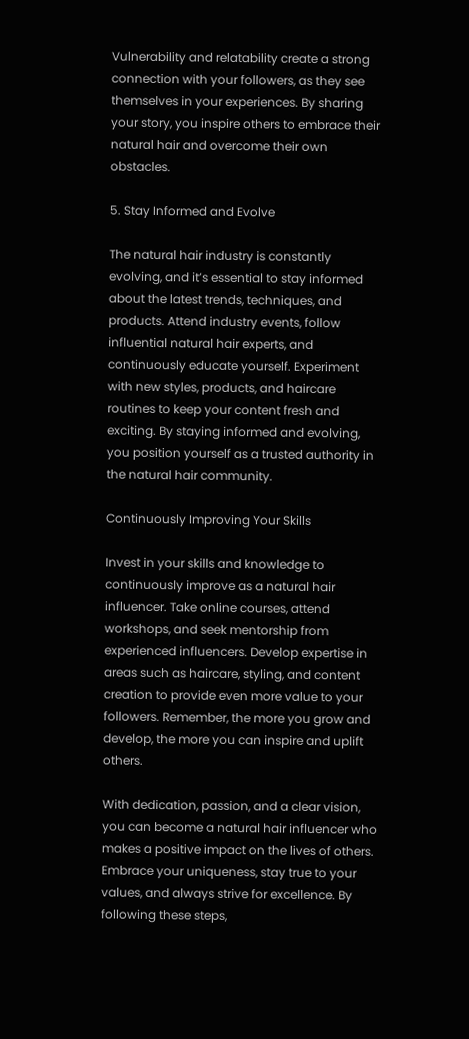Vulnerability and relatability create a strong connection with your followers, as they see themselves in your experiences. By sharing your story, you inspire others to embrace their natural hair and overcome their own obstacles.

5. Stay Informed and Evolve

The natural hair industry is constantly evolving, and it’s essential to stay informed about the latest trends, techniques, and products. Attend industry events, follow influential natural hair experts, and continuously educate yourself. Experiment with new styles, products, and haircare routines to keep your content fresh and exciting. By staying informed and evolving, you position yourself as a trusted authority in the natural hair community.

Continuously Improving Your Skills

Invest in your skills and knowledge to continuously improve as a natural hair influencer. Take online courses, attend workshops, and seek mentorship from experienced influencers. Develop expertise in areas such as haircare, styling, and content creation to provide even more value to your followers. Remember, the more you grow and develop, the more you can inspire and uplift others.

With dedication, passion, and a clear vision, you can become a natural hair influencer who makes a positive impact on the lives of others. Embrace your uniqueness, stay true to your values, and always strive for excellence. By following these steps,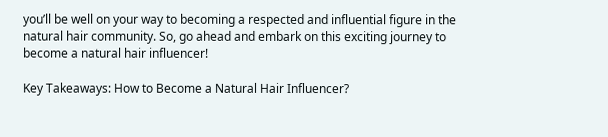you’ll be well on your way to becoming a respected and influential figure in the natural hair community. So, go ahead and embark on this exciting journey to become a natural hair influencer!

Key Takeaways: How to Become a Natural Hair Influencer?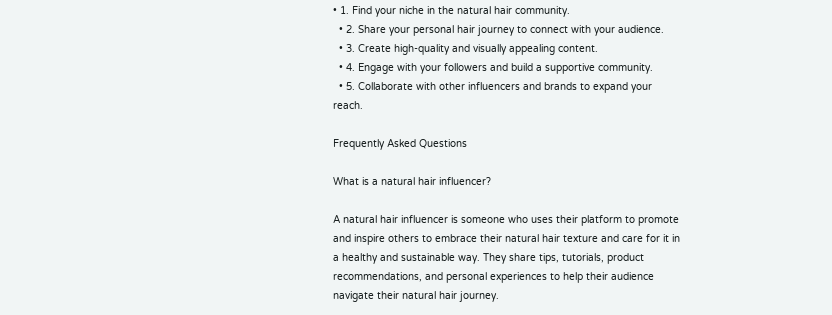• 1. Find your niche in the natural hair community.
  • 2. Share your personal hair journey to connect with your audience.
  • 3. Create high-quality and visually appealing content.
  • 4. Engage with your followers and build a supportive community.
  • 5. Collaborate with other influencers and brands to expand your reach.

Frequently Asked Questions

What is a natural hair influencer?

A natural hair influencer is someone who uses their platform to promote and inspire others to embrace their natural hair texture and care for it in a healthy and sustainable way. They share tips, tutorials, product recommendations, and personal experiences to help their audience navigate their natural hair journey.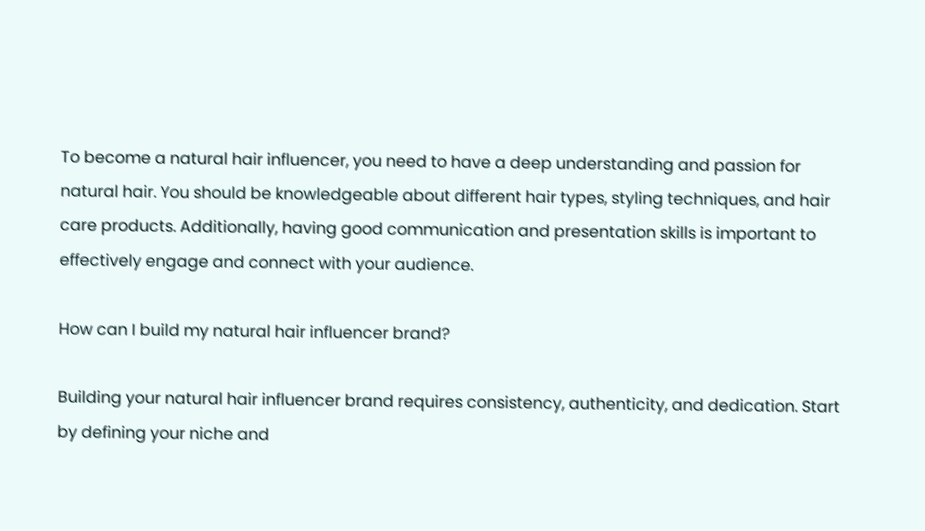To become a natural hair influencer, you need to have a deep understanding and passion for natural hair. You should be knowledgeable about different hair types, styling techniques, and hair care products. Additionally, having good communication and presentation skills is important to effectively engage and connect with your audience.

How can I build my natural hair influencer brand?

Building your natural hair influencer brand requires consistency, authenticity, and dedication. Start by defining your niche and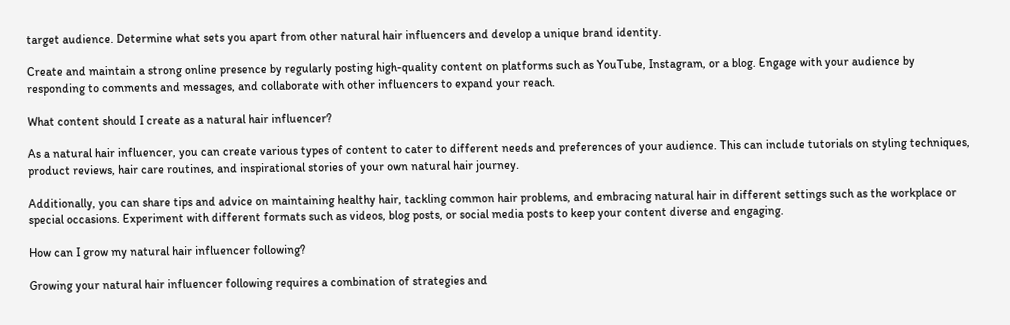target audience. Determine what sets you apart from other natural hair influencers and develop a unique brand identity.

Create and maintain a strong online presence by regularly posting high-quality content on platforms such as YouTube, Instagram, or a blog. Engage with your audience by responding to comments and messages, and collaborate with other influencers to expand your reach.

What content should I create as a natural hair influencer?

As a natural hair influencer, you can create various types of content to cater to different needs and preferences of your audience. This can include tutorials on styling techniques, product reviews, hair care routines, and inspirational stories of your own natural hair journey.

Additionally, you can share tips and advice on maintaining healthy hair, tackling common hair problems, and embracing natural hair in different settings such as the workplace or special occasions. Experiment with different formats such as videos, blog posts, or social media posts to keep your content diverse and engaging.

How can I grow my natural hair influencer following?

Growing your natural hair influencer following requires a combination of strategies and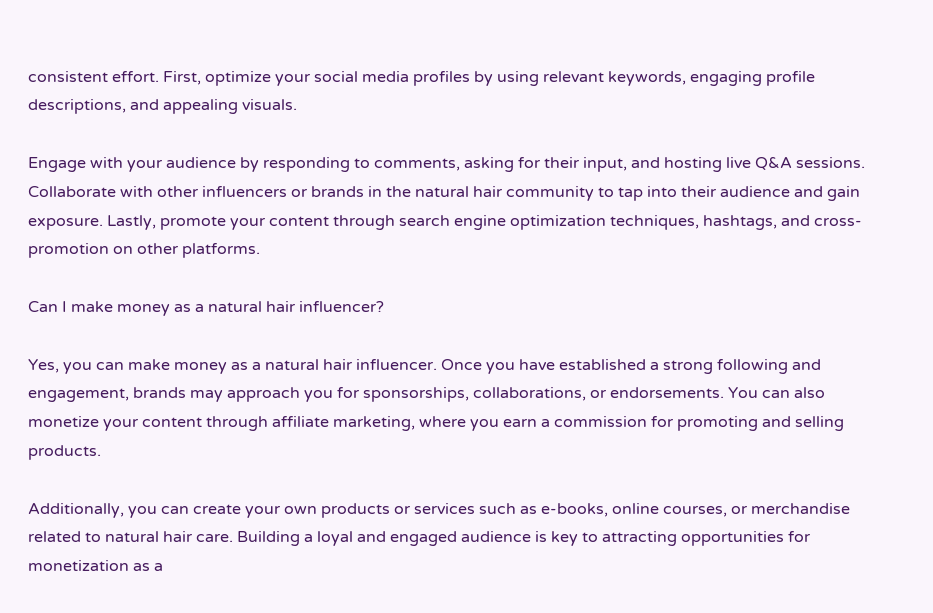consistent effort. First, optimize your social media profiles by using relevant keywords, engaging profile descriptions, and appealing visuals.

Engage with your audience by responding to comments, asking for their input, and hosting live Q&A sessions. Collaborate with other influencers or brands in the natural hair community to tap into their audience and gain exposure. Lastly, promote your content through search engine optimization techniques, hashtags, and cross-promotion on other platforms.

Can I make money as a natural hair influencer?

Yes, you can make money as a natural hair influencer. Once you have established a strong following and engagement, brands may approach you for sponsorships, collaborations, or endorsements. You can also monetize your content through affiliate marketing, where you earn a commission for promoting and selling products.

Additionally, you can create your own products or services such as e-books, online courses, or merchandise related to natural hair care. Building a loyal and engaged audience is key to attracting opportunities for monetization as a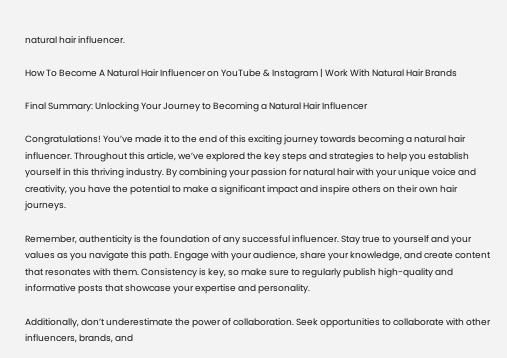natural hair influencer.

How To Become A Natural Hair Influencer on YouTube & Instagram | Work With Natural Hair Brands

Final Summary: Unlocking Your Journey to Becoming a Natural Hair Influencer

Congratulations! You’ve made it to the end of this exciting journey towards becoming a natural hair influencer. Throughout this article, we’ve explored the key steps and strategies to help you establish yourself in this thriving industry. By combining your passion for natural hair with your unique voice and creativity, you have the potential to make a significant impact and inspire others on their own hair journeys.

Remember, authenticity is the foundation of any successful influencer. Stay true to yourself and your values as you navigate this path. Engage with your audience, share your knowledge, and create content that resonates with them. Consistency is key, so make sure to regularly publish high-quality and informative posts that showcase your expertise and personality.

Additionally, don’t underestimate the power of collaboration. Seek opportunities to collaborate with other influencers, brands, and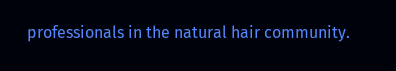professionals in the natural hair community.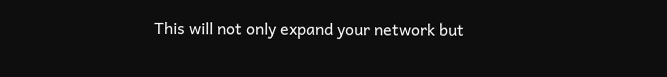This will not only expand your network but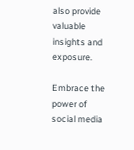also provide valuable insights and exposure.

Embrace the power of social media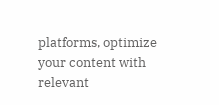platforms, optimize your content with relevant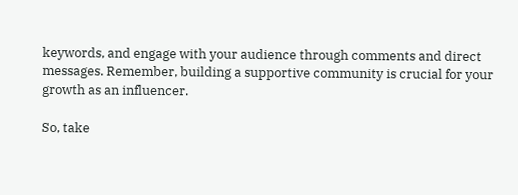keywords, and engage with your audience through comments and direct messages. Remember, building a supportive community is crucial for your growth as an influencer.

So, take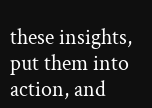these insights, put them into action, and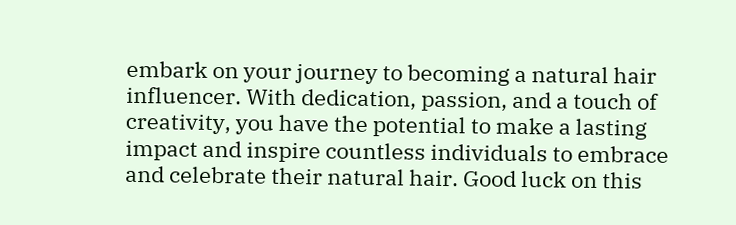embark on your journey to becoming a natural hair influencer. With dedication, passion, and a touch of creativity, you have the potential to make a lasting impact and inspire countless individuals to embrace and celebrate their natural hair. Good luck on this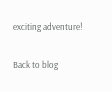exciting adventure!

Back to blog